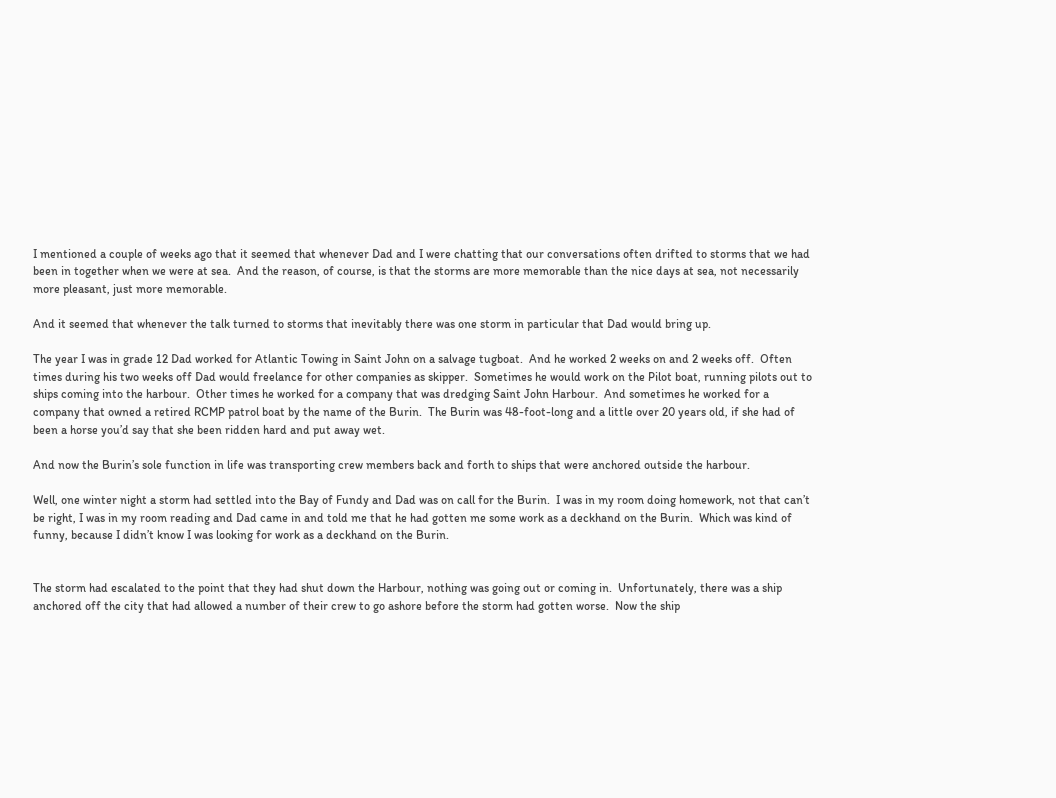I mentioned a couple of weeks ago that it seemed that whenever Dad and I were chatting that our conversations often drifted to storms that we had been in together when we were at sea.  And the reason, of course, is that the storms are more memorable than the nice days at sea, not necessarily more pleasant, just more memorable.

And it seemed that whenever the talk turned to storms that inevitably there was one storm in particular that Dad would bring up.

The year I was in grade 12 Dad worked for Atlantic Towing in Saint John on a salvage tugboat.  And he worked 2 weeks on and 2 weeks off.  Often times during his two weeks off Dad would freelance for other companies as skipper.  Sometimes he would work on the Pilot boat, running pilots out to ships coming into the harbour.  Other times he worked for a company that was dredging Saint John Harbour.  And sometimes he worked for a company that owned a retired RCMP patrol boat by the name of the Burin.  The Burin was 48-foot-long and a little over 20 years old, if she had of been a horse you’d say that she been ridden hard and put away wet.

And now the Burin’s sole function in life was transporting crew members back and forth to ships that were anchored outside the harbour.

Well, one winter night a storm had settled into the Bay of Fundy and Dad was on call for the Burin.  I was in my room doing homework, not that can’t be right, I was in my room reading and Dad came in and told me that he had gotten me some work as a deckhand on the Burin.  Which was kind of funny, because I didn’t know I was looking for work as a deckhand on the Burin.


The storm had escalated to the point that they had shut down the Harbour, nothing was going out or coming in.  Unfortunately, there was a ship anchored off the city that had allowed a number of their crew to go ashore before the storm had gotten worse.  Now the ship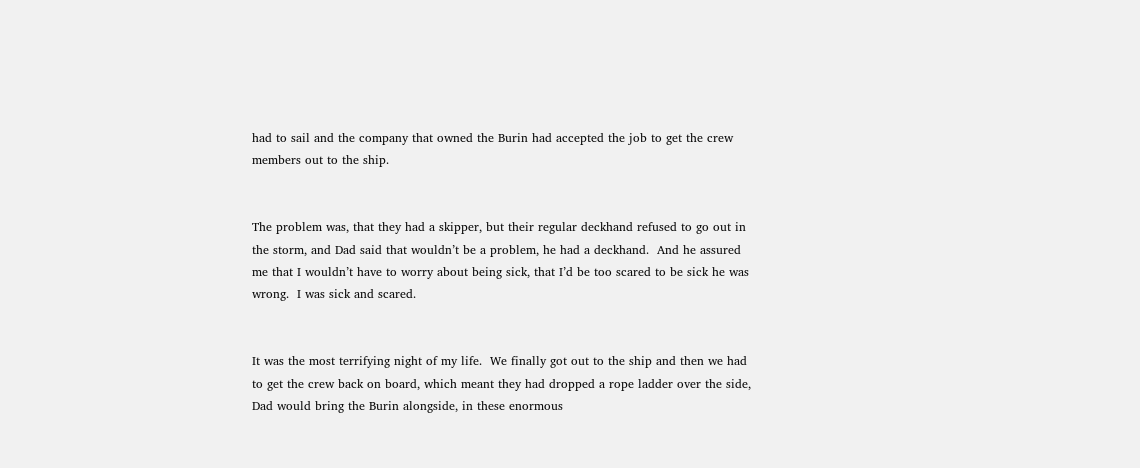had to sail and the company that owned the Burin had accepted the job to get the crew members out to the ship.


The problem was, that they had a skipper, but their regular deckhand refused to go out in the storm, and Dad said that wouldn’t be a problem, he had a deckhand.  And he assured me that I wouldn’t have to worry about being sick, that I’d be too scared to be sick he was wrong.  I was sick and scared.


It was the most terrifying night of my life.  We finally got out to the ship and then we had to get the crew back on board, which meant they had dropped a rope ladder over the side, Dad would bring the Burin alongside, in these enormous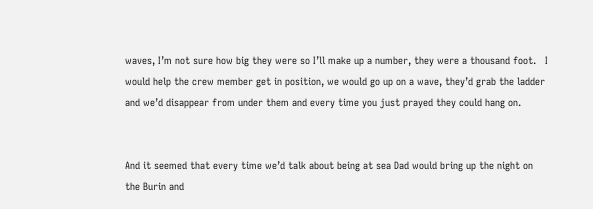waves, I’m not sure how big they were so I’ll make up a number, they were a thousand foot.   I would help the crew member get in position, we would go up on a wave, they’d grab the ladder and we’d disappear from under them and every time you just prayed they could hang on.


And it seemed that every time we’d talk about being at sea Dad would bring up the night on the Burin and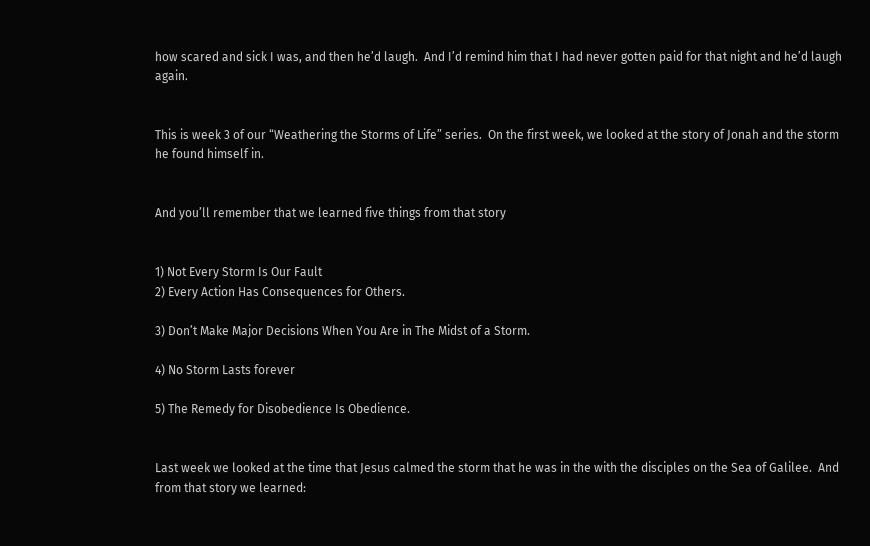how scared and sick I was, and then he’d laugh.  And I’d remind him that I had never gotten paid for that night and he’d laugh again.


This is week 3 of our “Weathering the Storms of Life” series.  On the first week, we looked at the story of Jonah and the storm he found himself in.


And you’ll remember that we learned five things from that story


1) Not Every Storm Is Our Fault
2) Every Action Has Consequences for Others.

3) Don’t Make Major Decisions When You Are in The Midst of a Storm.

4) No Storm Lasts forever

5) The Remedy for Disobedience Is Obedience.


Last week we looked at the time that Jesus calmed the storm that he was in the with the disciples on the Sea of Galilee.  And from that story we learned: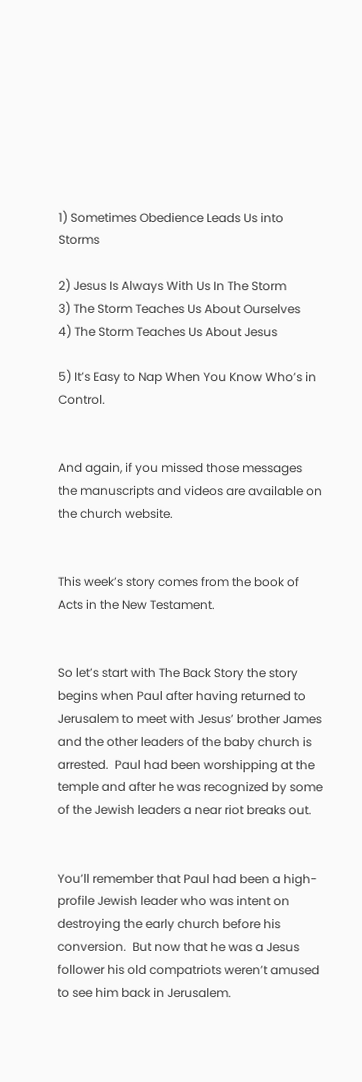1) Sometimes Obedience Leads Us into Storms

2) Jesus Is Always With Us In The Storm
3) The Storm Teaches Us About Ourselves
4) The Storm Teaches Us About Jesus

5) It’s Easy to Nap When You Know Who’s in Control.


And again, if you missed those messages the manuscripts and videos are available on the church website.


This week’s story comes from the book of Acts in the New Testament.


So let’s start with The Back Story the story begins when Paul after having returned to Jerusalem to meet with Jesus’ brother James and the other leaders of the baby church is arrested.  Paul had been worshipping at the temple and after he was recognized by some of the Jewish leaders a near riot breaks out.


You’ll remember that Paul had been a high-profile Jewish leader who was intent on destroying the early church before his conversion.  But now that he was a Jesus follower his old compatriots weren’t amused to see him back in Jerusalem.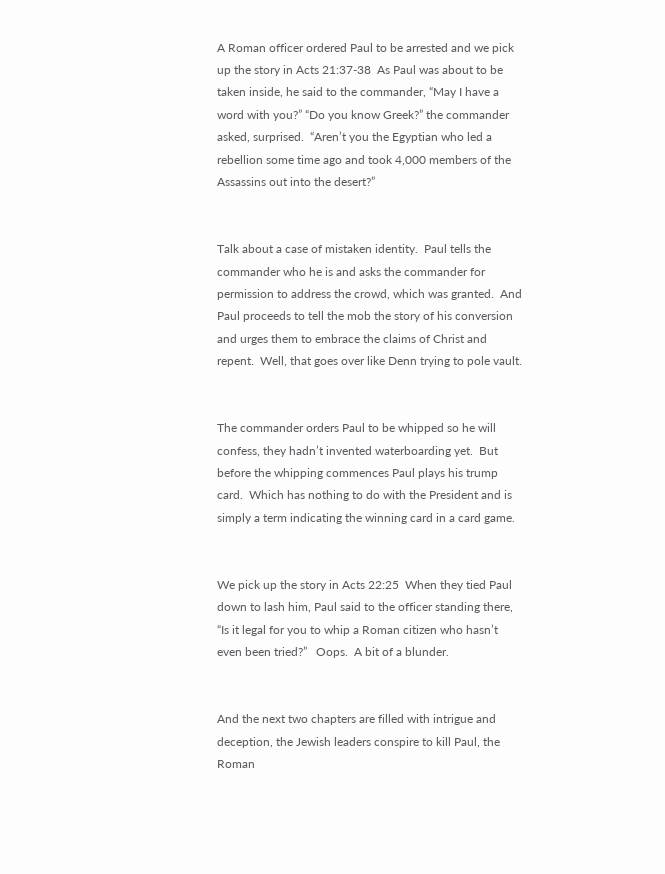A Roman officer ordered Paul to be arrested and we pick up the story in Acts 21:37-38  As Paul was about to be taken inside, he said to the commander, “May I have a word with you?” “Do you know Greek?” the commander asked, surprised.  “Aren’t you the Egyptian who led a rebellion some time ago and took 4,000 members of the Assassins out into the desert?”


Talk about a case of mistaken identity.  Paul tells the commander who he is and asks the commander for permission to address the crowd, which was granted.  And Paul proceeds to tell the mob the story of his conversion and urges them to embrace the claims of Christ and repent.  Well, that goes over like Denn trying to pole vault.


The commander orders Paul to be whipped so he will confess, they hadn’t invented waterboarding yet.  But before the whipping commences Paul plays his trump card.  Which has nothing to do with the President and is simply a term indicating the winning card in a card game.


We pick up the story in Acts 22:25  When they tied Paul down to lash him, Paul said to the officer standing there, “Is it legal for you to whip a Roman citizen who hasn’t even been tried?”   Oops.  A bit of a blunder.


And the next two chapters are filled with intrigue and deception, the Jewish leaders conspire to kill Paul, the Roman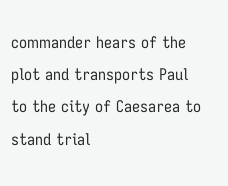commander hears of the plot and transports Paul to the city of Caesarea to stand trial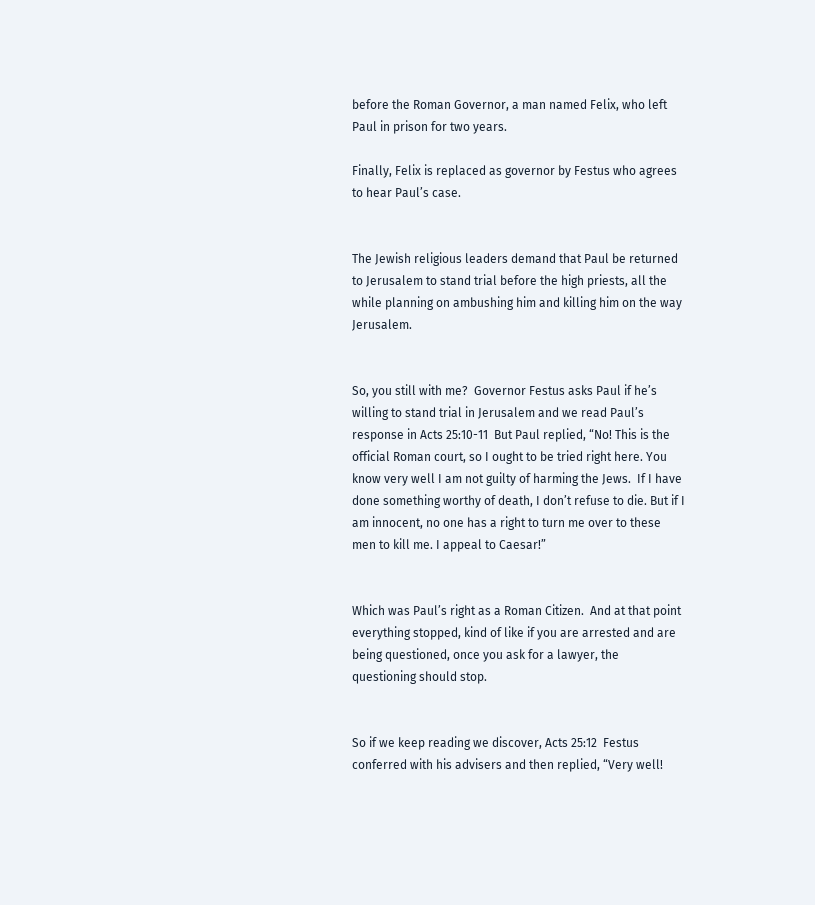before the Roman Governor, a man named Felix, who left Paul in prison for two years.

Finally, Felix is replaced as governor by Festus who agrees to hear Paul’s case.


The Jewish religious leaders demand that Paul be returned to Jerusalem to stand trial before the high priests, all the while planning on ambushing him and killing him on the way Jerusalem.


So, you still with me?  Governor Festus asks Paul if he’s willing to stand trial in Jerusalem and we read Paul’s response in Acts 25:10-11  But Paul replied, “No! This is the official Roman court, so I ought to be tried right here. You know very well I am not guilty of harming the Jews.  If I have done something worthy of death, I don’t refuse to die. But if I am innocent, no one has a right to turn me over to these men to kill me. I appeal to Caesar!”


Which was Paul’s right as a Roman Citizen.  And at that point everything stopped, kind of like if you are arrested and are being questioned, once you ask for a lawyer, the questioning should stop.


So if we keep reading we discover, Acts 25:12  Festus conferred with his advisers and then replied, “Very well!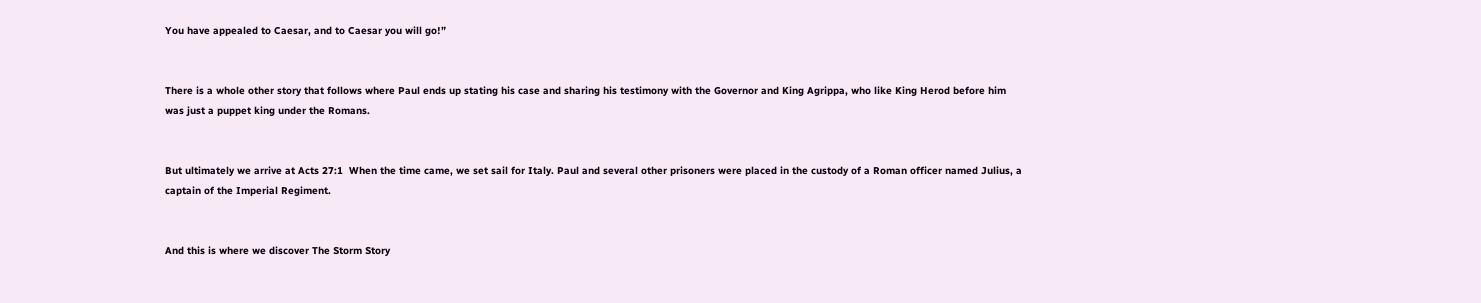You have appealed to Caesar, and to Caesar you will go!”


There is a whole other story that follows where Paul ends up stating his case and sharing his testimony with the Governor and King Agrippa, who like King Herod before him was just a puppet king under the Romans.


But ultimately we arrive at Acts 27:1  When the time came, we set sail for Italy. Paul and several other prisoners were placed in the custody of a Roman officer named Julius, a captain of the Imperial Regiment.


And this is where we discover The Storm Story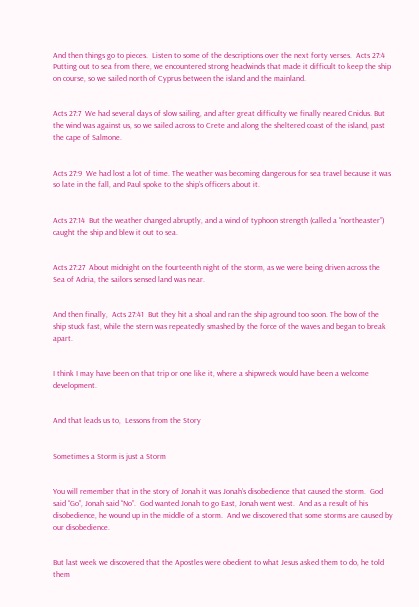And then things go to pieces.  Listen to some of the descriptions over the next forty verses.  Acts 27:4  Putting out to sea from there, we encountered strong headwinds that made it difficult to keep the ship on course, so we sailed north of Cyprus between the island and the mainland.


Acts 27:7  We had several days of slow sailing, and after great difficulty we finally neared Cnidus. But the wind was against us, so we sailed across to Crete and along the sheltered coast of the island, past the cape of Salmone.


Acts 27:9  We had lost a lot of time. The weather was becoming dangerous for sea travel because it was so late in the fall, and Paul spoke to the ship’s officers about it.


Acts 27:14  But the weather changed abruptly, and a wind of typhoon strength (called a “northeaster”) caught the ship and blew it out to sea.


Acts 27:27  About midnight on the fourteenth night of the storm, as we were being driven across the Sea of Adria, the sailors sensed land was near.


And then finally,  Acts 27:41  But they hit a shoal and ran the ship aground too soon. The bow of the ship stuck fast, while the stern was repeatedly smashed by the force of the waves and began to break apart.


I think I may have been on that trip or one like it, where a shipwreck would have been a welcome development.


And that leads us to,  Lessons from the Story


Sometimes a Storm is just a Storm


You will remember that in the story of Jonah it was Jonah’s disobedience that caused the storm.  God said “Go”, Jonah said “No”.  God wanted Jonah to go East, Jonah went west.  And as a result of his disobedience, he wound up in the middle of a storm.  And we discovered that some storms are caused by our disobedience.


But last week we discovered that the Apostles were obedient to what Jesus asked them to do, he told them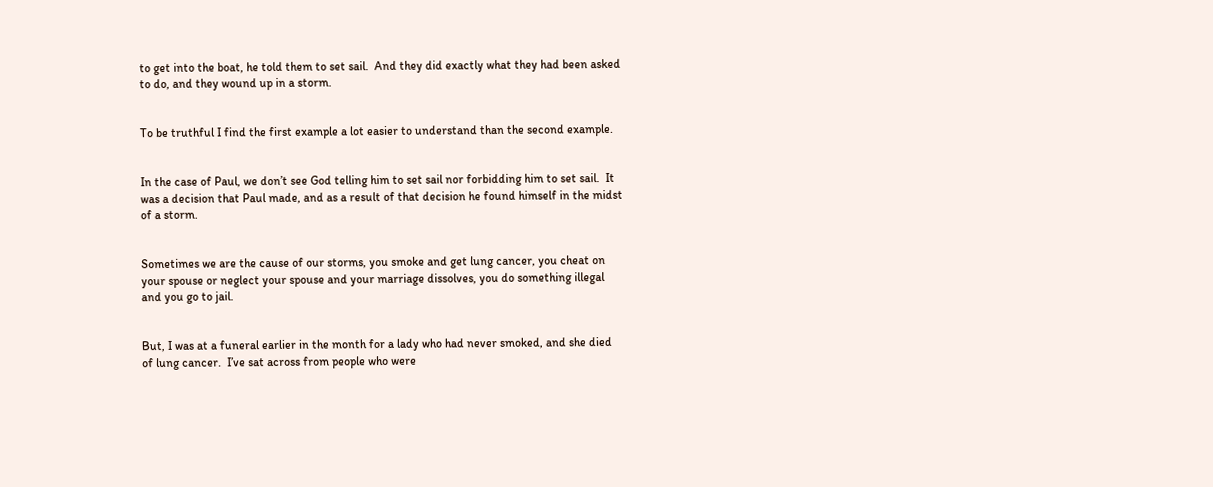to get into the boat, he told them to set sail.  And they did exactly what they had been asked to do, and they wound up in a storm.


To be truthful I find the first example a lot easier to understand than the second example.


In the case of Paul, we don’t see God telling him to set sail nor forbidding him to set sail.  It was a decision that Paul made, and as a result of that decision he found himself in the midst of a storm.


Sometimes we are the cause of our storms, you smoke and get lung cancer, you cheat on your spouse or neglect your spouse and your marriage dissolves, you do something illegal and you go to jail.


But, I was at a funeral earlier in the month for a lady who had never smoked, and she died of lung cancer.  I’ve sat across from people who were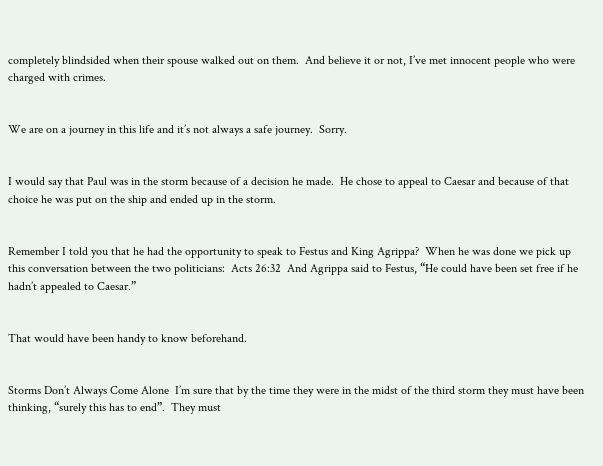completely blindsided when their spouse walked out on them.  And believe it or not, I’ve met innocent people who were charged with crimes.


We are on a journey in this life and it’s not always a safe journey.  Sorry.


I would say that Paul was in the storm because of a decision he made.  He chose to appeal to Caesar and because of that choice he was put on the ship and ended up in the storm.


Remember I told you that he had the opportunity to speak to Festus and King Agrippa?  When he was done we pick up this conversation between the two politicians:  Acts 26:32  And Agrippa said to Festus, “He could have been set free if he hadn’t appealed to Caesar.”


That would have been handy to know beforehand.


Storms Don’t Always Come Alone  I’m sure that by the time they were in the midst of the third storm they must have been thinking, “surely this has to end”.  They must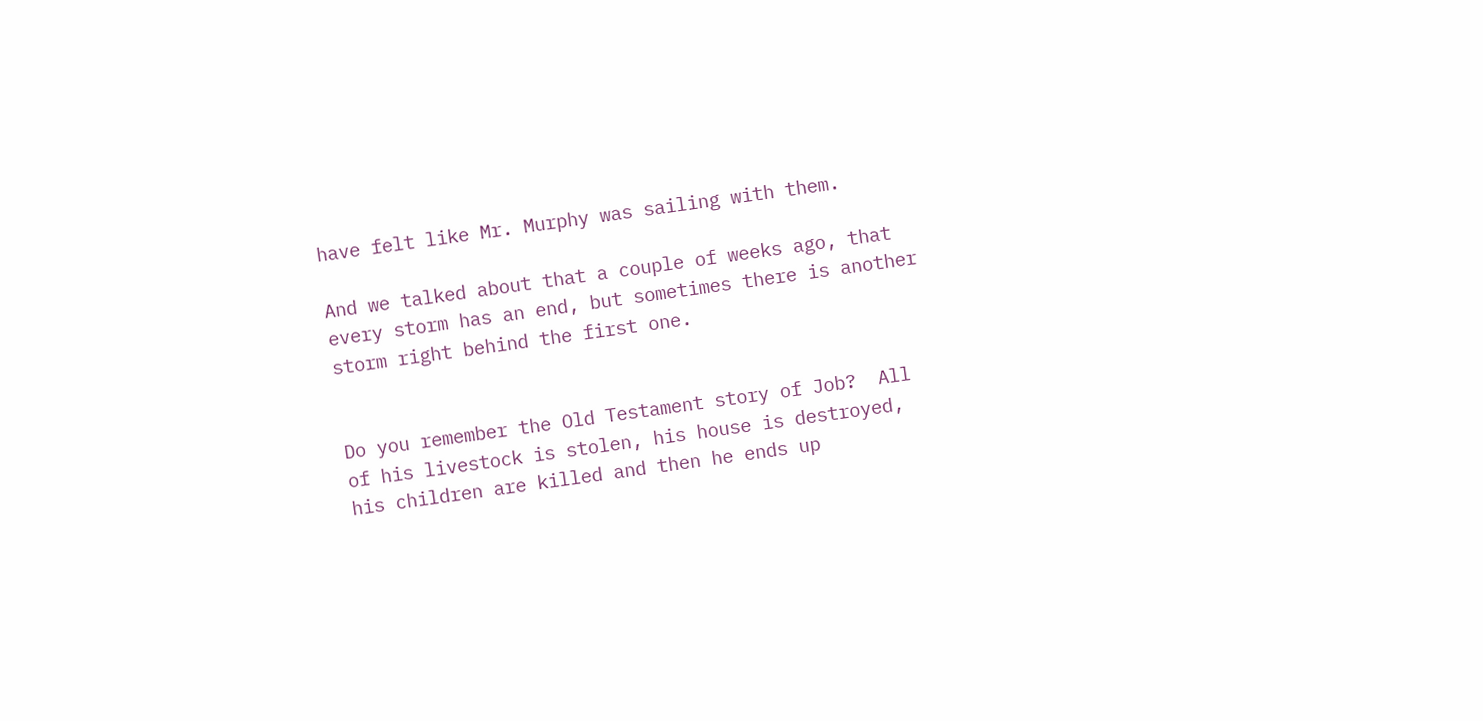have felt like Mr. Murphy was sailing with them.

And we talked about that a couple of weeks ago, that every storm has an end, but sometimes there is another storm right behind the first one.


Do you remember the Old Testament story of Job?  All of his livestock is stolen, his house is destroyed, his children are killed and then he ends up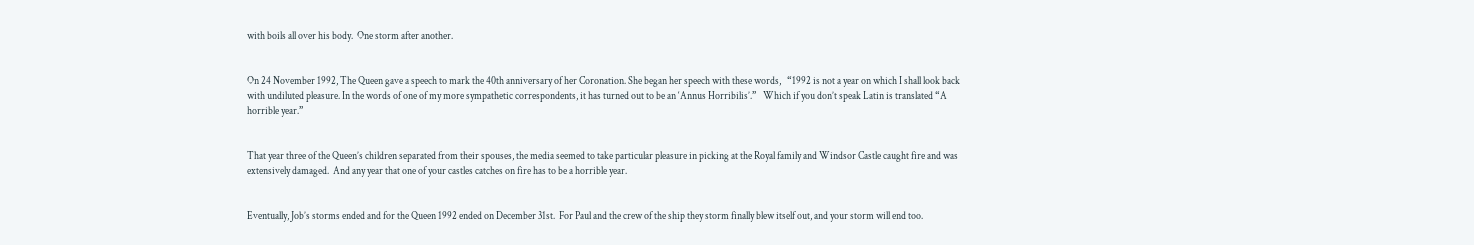with boils all over his body.  One storm after another.


On 24 November 1992, The Queen gave a speech to mark the 40th anniversary of her Coronation. She began her speech with these words,   “1992 is not a year on which I shall look back with undiluted pleasure. In the words of one of my more sympathetic correspondents, it has turned out to be an ‘Annus Horribilis’.”   Which if you don’t speak Latin is translated “A horrible year.”


That year three of the Queen’s children separated from their spouses, the media seemed to take particular pleasure in picking at the Royal family and Windsor Castle caught fire and was extensively damaged.  And any year that one of your castles catches on fire has to be a horrible year.


Eventually, Job’s storms ended and for the Queen 1992 ended on December 31st.  For Paul and the crew of the ship they storm finally blew itself out, and your storm will end too.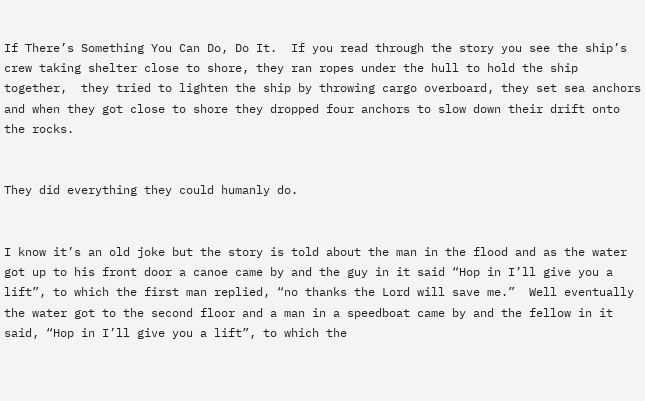If There’s Something You Can Do, Do It.  If you read through the story you see the ship’s crew taking shelter close to shore, they ran ropes under the hull to hold the ship together,  they tried to lighten the ship by throwing cargo overboard, they set sea anchors and when they got close to shore they dropped four anchors to slow down their drift onto the rocks.


They did everything they could humanly do.


I know it’s an old joke but the story is told about the man in the flood and as the water got up to his front door a canoe came by and the guy in it said “Hop in I’ll give you a lift”, to which the first man replied, “no thanks the Lord will save me.”  Well eventually the water got to the second floor and a man in a speedboat came by and the fellow in it said, “Hop in I’ll give you a lift”, to which the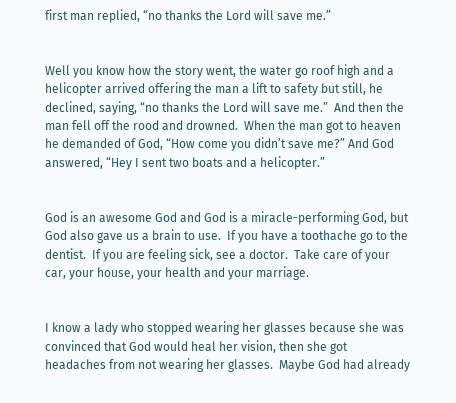first man replied, “no thanks the Lord will save me.”


Well you know how the story went, the water go roof high and a helicopter arrived offering the man a lift to safety but still, he declined, saying, “no thanks the Lord will save me.”  And then the man fell off the rood and drowned.  When the man got to heaven he demanded of God, “How come you didn’t save me?” And God answered, “Hey I sent two boats and a helicopter.”


God is an awesome God and God is a miracle-performing God, but God also gave us a brain to use.  If you have a toothache go to the dentist.  If you are feeling sick, see a doctor.  Take care of your car, your house, your health and your marriage.


I know a lady who stopped wearing her glasses because she was convinced that God would heal her vision, then she got headaches from not wearing her glasses.  Maybe God had already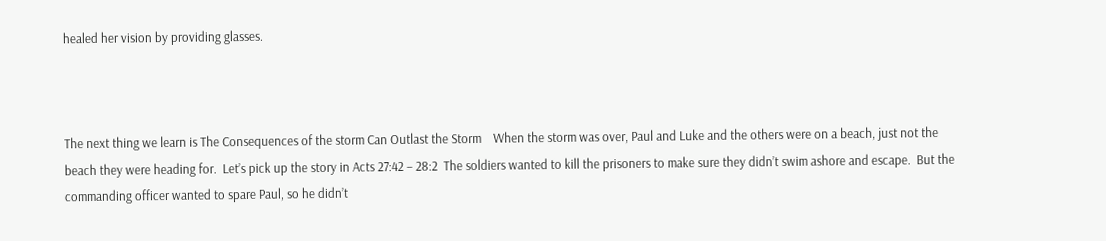healed her vision by providing glasses.



The next thing we learn is The Consequences of the storm Can Outlast the Storm    When the storm was over, Paul and Luke and the others were on a beach, just not the beach they were heading for.  Let’s pick up the story in Acts 27:42 – 28:2  The soldiers wanted to kill the prisoners to make sure they didn’t swim ashore and escape.  But the commanding officer wanted to spare Paul, so he didn’t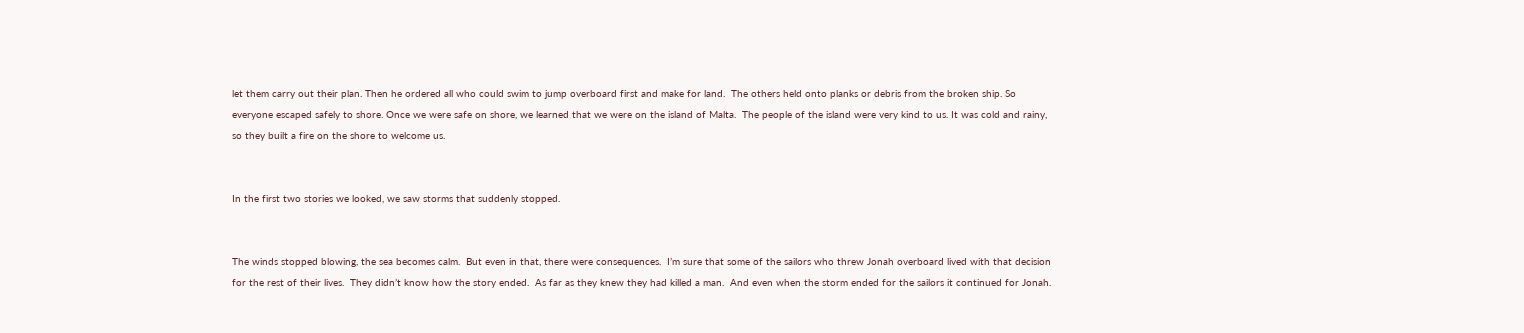let them carry out their plan. Then he ordered all who could swim to jump overboard first and make for land.  The others held onto planks or debris from the broken ship. So everyone escaped safely to shore. Once we were safe on shore, we learned that we were on the island of Malta.  The people of the island were very kind to us. It was cold and rainy, so they built a fire on the shore to welcome us.


In the first two stories we looked, we saw storms that suddenly stopped.


The winds stopped blowing, the sea becomes calm.  But even in that, there were consequences.  I’m sure that some of the sailors who threw Jonah overboard lived with that decision for the rest of their lives.  They didn’t know how the story ended.  As far as they knew they had killed a man.  And even when the storm ended for the sailors it continued for Jonah.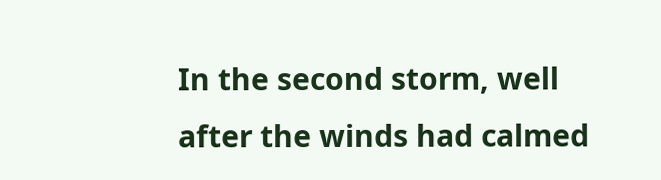In the second storm, well after the winds had calmed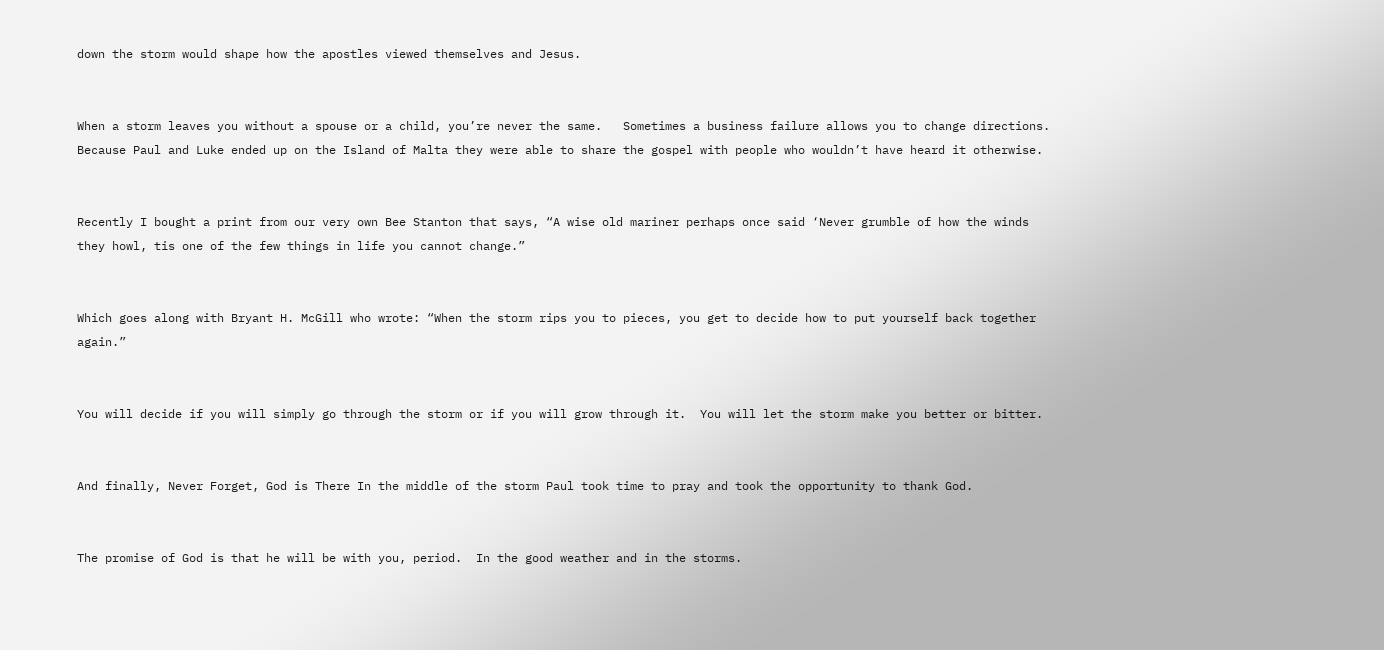down the storm would shape how the apostles viewed themselves and Jesus.


When a storm leaves you without a spouse or a child, you’re never the same.   Sometimes a business failure allows you to change directions.  Because Paul and Luke ended up on the Island of Malta they were able to share the gospel with people who wouldn’t have heard it otherwise.


Recently I bought a print from our very own Bee Stanton that says, “A wise old mariner perhaps once said ‘Never grumble of how the winds they howl, tis one of the few things in life you cannot change.”


Which goes along with Bryant H. McGill who wrote: “When the storm rips you to pieces, you get to decide how to put yourself back together again.”


You will decide if you will simply go through the storm or if you will grow through it.  You will let the storm make you better or bitter.


And finally, Never Forget, God is There In the middle of the storm Paul took time to pray and took the opportunity to thank God.


The promise of God is that he will be with you, period.  In the good weather and in the storms.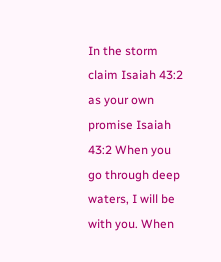In the storm claim Isaiah 43:2 as your own promise Isaiah 43:2 When you go through deep waters, I will be with you. When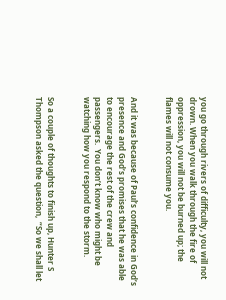you go through rivers of difficulty, you will not drown. When you walk through the fire of oppression, you will not be burned up; the flames will not consume you.


And it was because of Paul’s confidence in God’s presence and God’s promises that he was able to encourage the rest of the crew and passengers.  You don’t know who might be watching how you respond to the storm.


So a couple of thoughts to finish up, Hunter S Thompson asked the question,  “So we shall let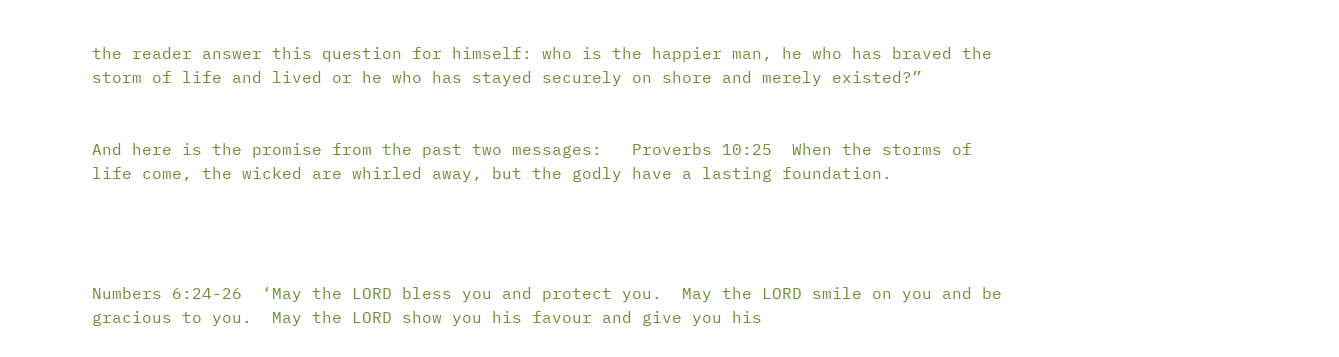the reader answer this question for himself: who is the happier man, he who has braved the storm of life and lived or he who has stayed securely on shore and merely existed?”


And here is the promise from the past two messages:   Proverbs 10:25  When the storms of life come, the wicked are whirled away, but the godly have a lasting foundation.




Numbers 6:24-26  ‘May the LORD bless you and protect you.  May the LORD smile on you and be gracious to you.  May the LORD show you his favour and give you his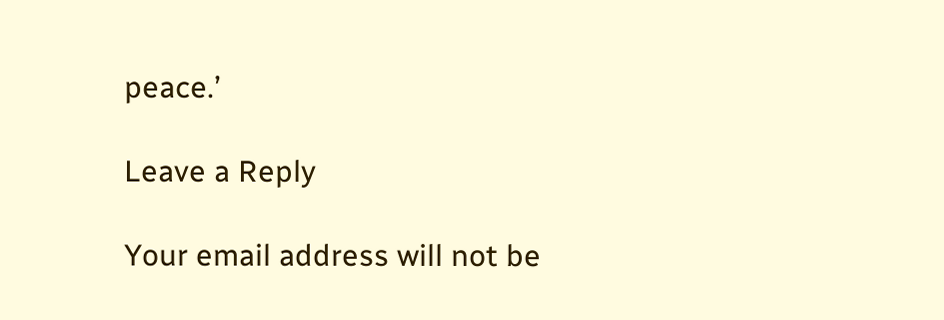peace.’

Leave a Reply

Your email address will not be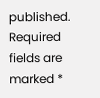published. Required fields are marked *